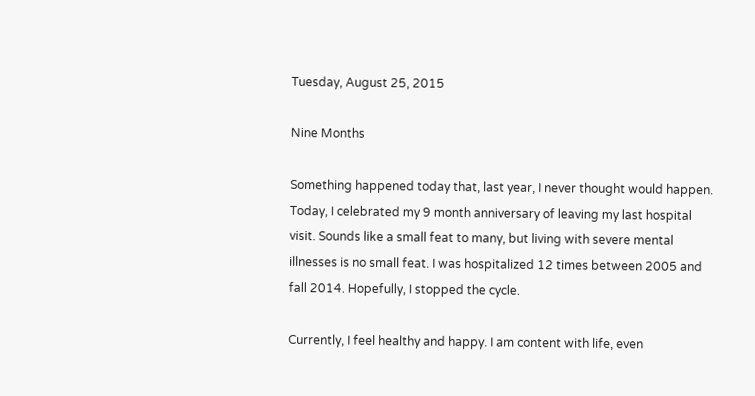Tuesday, August 25, 2015

Nine Months

Something happened today that, last year, I never thought would happen. Today, I celebrated my 9 month anniversary of leaving my last hospital visit. Sounds like a small feat to many, but living with severe mental illnesses is no small feat. I was hospitalized 12 times between 2005 and fall 2014. Hopefully, I stopped the cycle.

Currently, I feel healthy and happy. I am content with life, even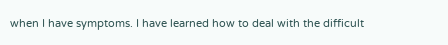when I have symptoms. I have learned how to deal with the difficult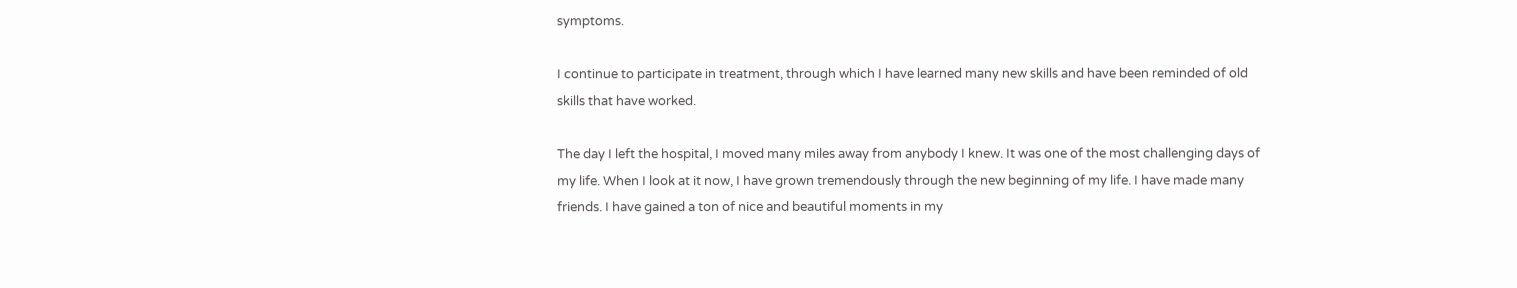symptoms.

I continue to participate in treatment, through which I have learned many new skills and have been reminded of old skills that have worked.

The day I left the hospital, I moved many miles away from anybody I knew. It was one of the most challenging days of my life. When I look at it now, I have grown tremendously through the new beginning of my life. I have made many friends. I have gained a ton of nice and beautiful moments in my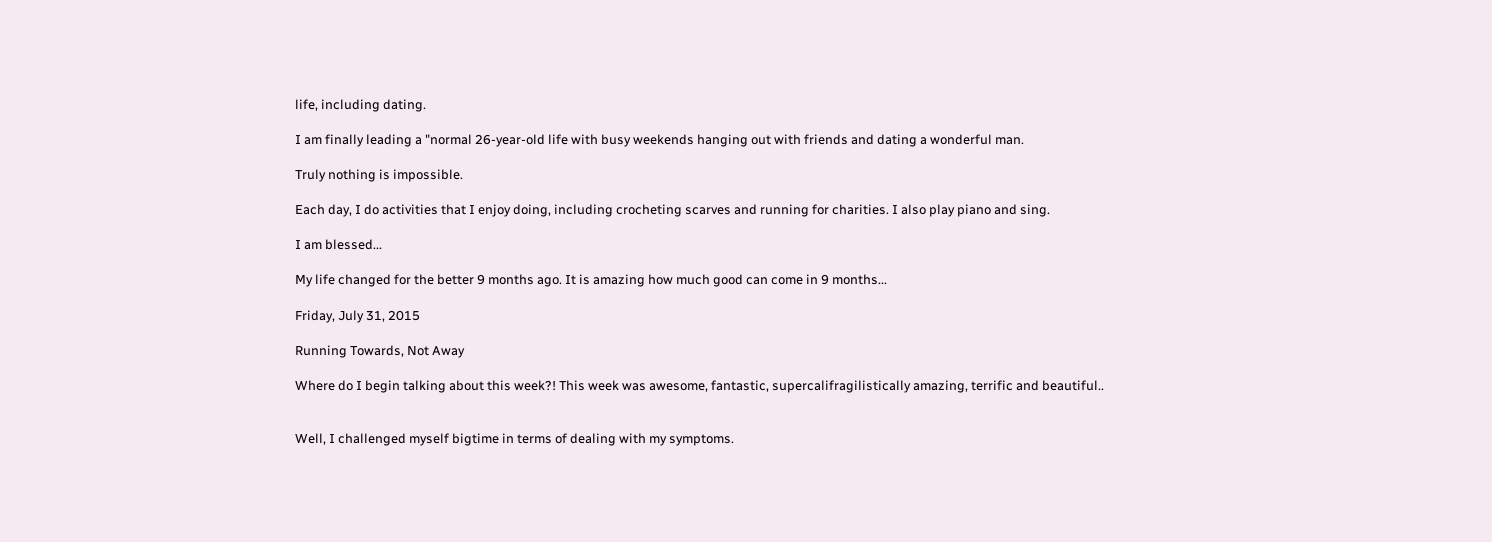life, including dating.

I am finally leading a "normal 26-year-old life with busy weekends hanging out with friends and dating a wonderful man.

Truly nothing is impossible.

Each day, I do activities that I enjoy doing, including crocheting scarves and running for charities. I also play piano and sing.

I am blessed...

My life changed for the better 9 months ago. It is amazing how much good can come in 9 months...

Friday, July 31, 2015

Running Towards, Not Away

Where do I begin talking about this week?! This week was awesome, fantastic, supercalifragilistically amazing, terrific and beautiful..


Well, I challenged myself bigtime in terms of dealing with my symptoms.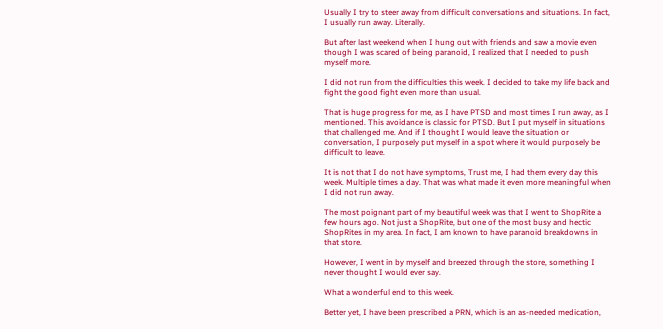Usually I try to steer away from difficult conversations and situations. In fact, I usually run away. Literally.

But after last weekend when I hung out with friends and saw a movie even though I was scared of being paranoid, I realized that I needed to push myself more.

I did not run from the difficulties this week. I decided to take my life back and fight the good fight even more than usual.

That is huge progress for me, as I have PTSD and most times I run away, as I mentioned. This avoidance is classic for PTSD. But I put myself in situations that challenged me. And if I thought I would leave the situation or conversation, I purposely put myself in a spot where it would purposely be difficult to leave.

It is not that I do not have symptoms, Trust me, I had them every day this week. Multiple times a day. That was what made it even more meaningful when I did not run away.

The most poignant part of my beautiful week was that I went to ShopRite a few hours ago. Not just a ShopRite, but one of the most busy and hectic ShopRites in my area. In fact, I am known to have paranoid breakdowns in that store.

However, I went in by myself and breezed through the store, something I never thought I would ever say.

What a wonderful end to this week.

Better yet, I have been prescribed a PRN, which is an as-needed medication,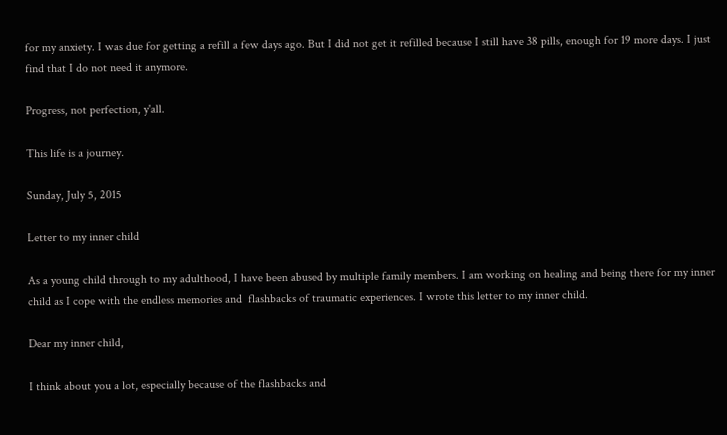for my anxiety. I was due for getting a refill a few days ago. But I did not get it refilled because I still have 38 pills, enough for 19 more days. I just find that I do not need it anymore.

Progress, not perfection, y'all.

This life is a journey.

Sunday, July 5, 2015

Letter to my inner child

As a young child through to my adulthood, I have been abused by multiple family members. I am working on healing and being there for my inner child as I cope with the endless memories and  flashbacks of traumatic experiences. I wrote this letter to my inner child.

Dear my inner child,

I think about you a lot, especially because of the flashbacks and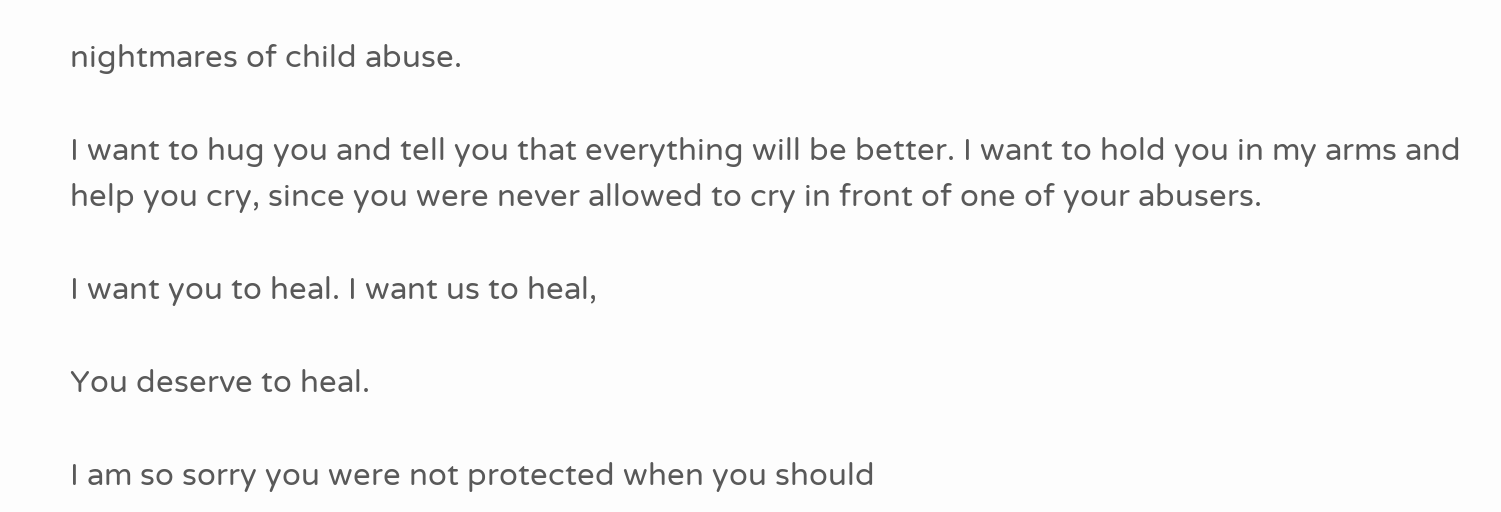nightmares of child abuse.

I want to hug you and tell you that everything will be better. I want to hold you in my arms and help you cry, since you were never allowed to cry in front of one of your abusers.

I want you to heal. I want us to heal,

You deserve to heal.

I am so sorry you were not protected when you should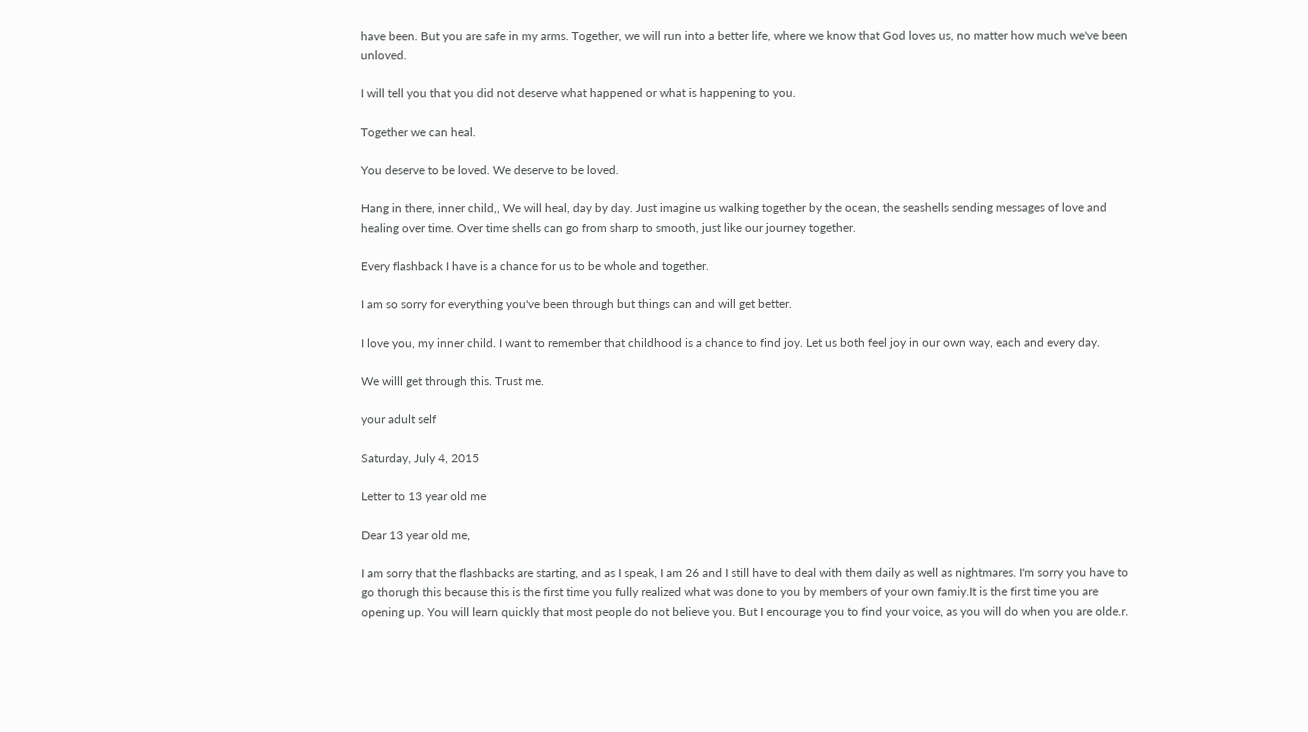have been. But you are safe in my arms. Together, we will run into a better life, where we know that God loves us, no matter how much we've been unloved.

I will tell you that you did not deserve what happened or what is happening to you.

Together we can heal.

You deserve to be loved. We deserve to be loved.

Hang in there, inner child,, We will heal, day by day. Just imagine us walking together by the ocean, the seashells sending messages of love and healing over time. Over time shells can go from sharp to smooth, just like our journey together.

Every flashback I have is a chance for us to be whole and together.

I am so sorry for everything you've been through but things can and will get better.

I love you, my inner child. I want to remember that childhood is a chance to find joy. Let us both feel joy in our own way, each and every day.

We willl get through this. Trust me.

your adult self

Saturday, July 4, 2015

Letter to 13 year old me

Dear 13 year old me,

I am sorry that the flashbacks are starting, and as I speak, I am 26 and I still have to deal with them daily as well as nightmares. I'm sorry you have to go thorugh this because this is the first time you fully realized what was done to you by members of your own famiy.It is the first time you are opening up. You will learn quickly that most people do not believe you. But I encourage you to find your voice, as you will do when you are olde.r.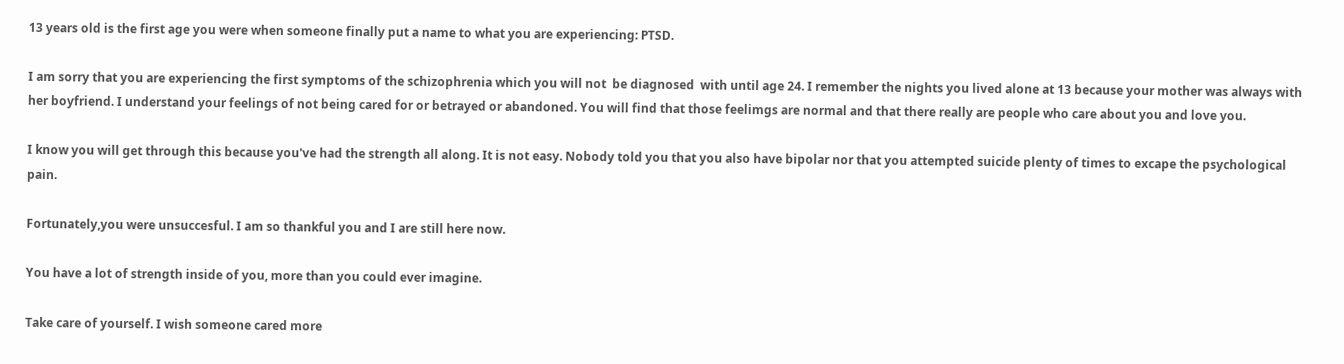13 years old is the first age you were when someone finally put a name to what you are experiencing: PTSD.

I am sorry that you are experiencing the first symptoms of the schizophrenia which you will not  be diagnosed  with until age 24. I remember the nights you lived alone at 13 because your mother was always with her boyfriend. I understand your feelings of not being cared for or betrayed or abandoned. You will find that those feelimgs are normal and that there really are people who care about you and love you.

I know you will get through this because you've had the strength all along. It is not easy. Nobody told you that you also have bipolar nor that you attempted suicide plenty of times to excape the psychological pain.

Fortunately,you were unsuccesful. I am so thankful you and I are still here now.

You have a lot of strength inside of you, more than you could ever imagine.

Take care of yourself. I wish someone cared more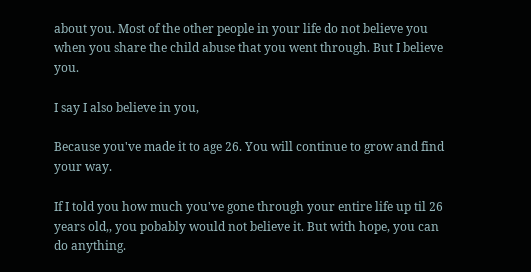about you. Most of the other people in your life do not believe you when you share the child abuse that you went through. But I believe you.

I say I also believe in you,

Because you've made it to age 26. You will continue to grow and find your way.

If I told you how much you've gone through your entire life up til 26 years old,, you pobably would not believe it. But with hope, you can do anything.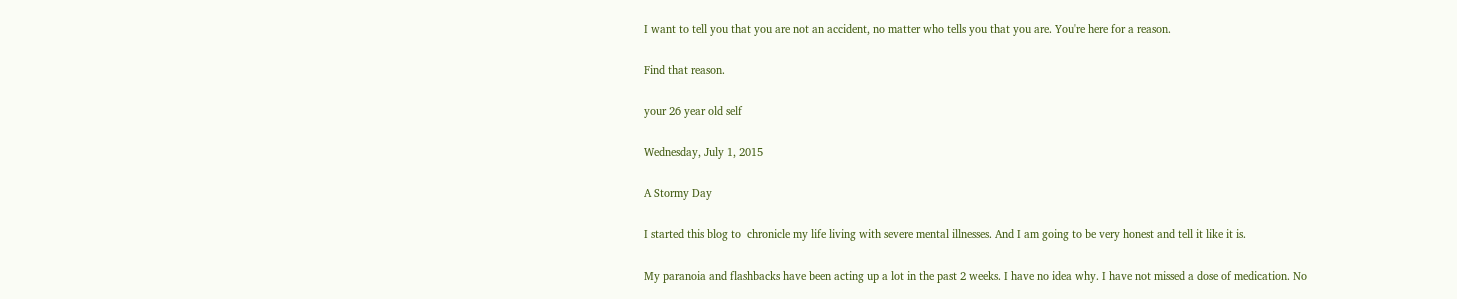I want to tell you that you are not an accident, no matter who tells you that you are. You're here for a reason.

Find that reason.

your 26 year old self

Wednesday, July 1, 2015

A Stormy Day

I started this blog to  chronicle my life living with severe mental illnesses. And I am going to be very honest and tell it like it is.

My paranoia and flashbacks have been acting up a lot in the past 2 weeks. I have no idea why. I have not missed a dose of medication. No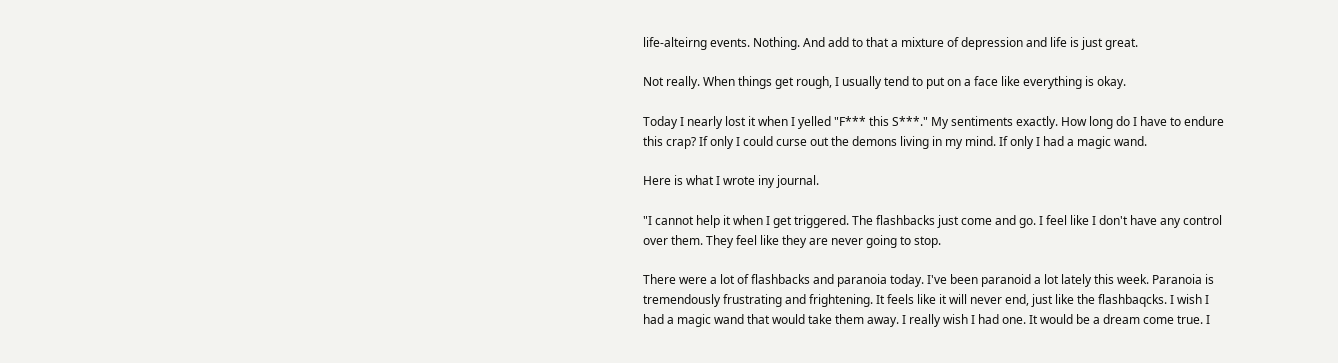life-alteirng events. Nothing. And add to that a mixture of depression and life is just great.

Not really. When things get rough, I usually tend to put on a face like everything is okay.

Today I nearly lost it when I yelled "F*** this S***." My sentiments exactly. How long do I have to endure this crap? If only I could curse out the demons living in my mind. If only I had a magic wand.

Here is what I wrote iny journal.

"I cannot help it when I get triggered. The flashbacks just come and go. I feel like I don't have any control over them. They feel like they are never going to stop.

There were a lot of flashbacks and paranoia today. I've been paranoid a lot lately this week. Paranoia is tremendously frustrating and frightening. It feels like it will never end, just like the flashbaqcks. I wish I had a magic wand that would take them away. I really wish I had one. It would be a dream come true. I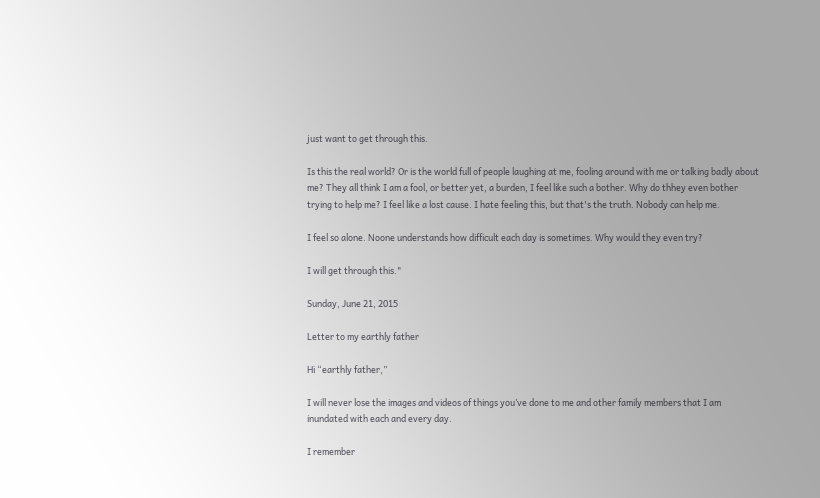just want to get through this.

Is this the real world? Or is the world full of people laughing at me, fooling around with me or talking badly about me? They all think I am a fool, or better yet, a burden, I feel like such a bother. Why do thhey even bother trying to help me? I feel like a lost cause. I hate feeling this, but that's the truth. Nobody can help me.

I feel so alone. Noone understands how difficult each day is sometimes. Why would they even try?

I will get through this."

Sunday, June 21, 2015

Letter to my earthly father

Hi “earthly father,”

I will never lose the images and videos of things you’ve done to me and other family members that I am inundated with each and every day.

I remember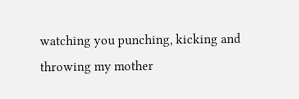watching you punching, kicking and throwing my mother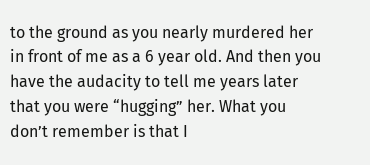to the ground as you nearly murdered her in front of me as a 6 year old. And then you have the audacity to tell me years later that you were “hugging” her. What you don’t remember is that I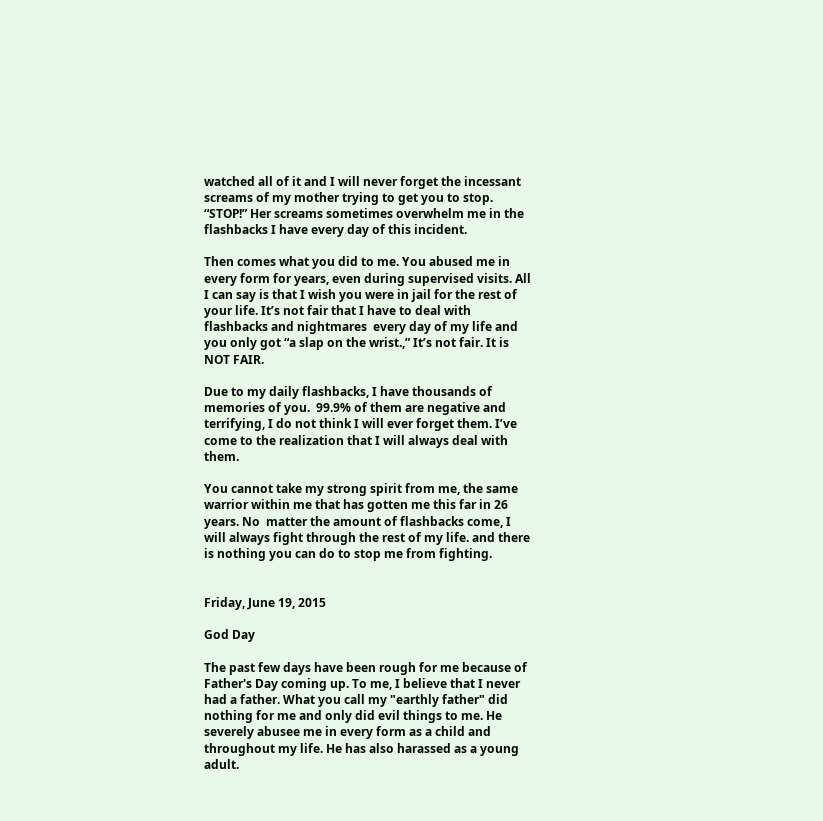watched all of it and I will never forget the incessant screams of my mother trying to get you to stop. “STOP!” Her screams sometimes overwhelm me in the flashbacks I have every day of this incident.

Then comes what you did to me. You abused me in every form for years, even during supervised visits. All I can say is that I wish you were in jail for the rest of your life. It’s not fair that I have to deal with flashbacks and nightmares  every day of my life and you only got “a slap on the wrist.,” It’s not fair. It is NOT FAIR.

Due to my daily flashbacks, I have thousands of memories of you.  99.9% of them are negative and terrifying, I do not think I will ever forget them. I’ve come to the realization that I will always deal with them.

You cannot take my strong spirit from me, the same warrior within me that has gotten me this far in 26 years. No  matter the amount of flashbacks come, I will always fight through the rest of my life. and there is nothing you can do to stop me from fighting.


Friday, June 19, 2015

God Day

The past few days have been rough for me because of Father's Day coming up. To me, I believe that I never had a father. What you call my "earthly father" did nothing for me and only did evil things to me. He severely abusee me in every form as a child and throughout my life. He has also harassed as a young adult.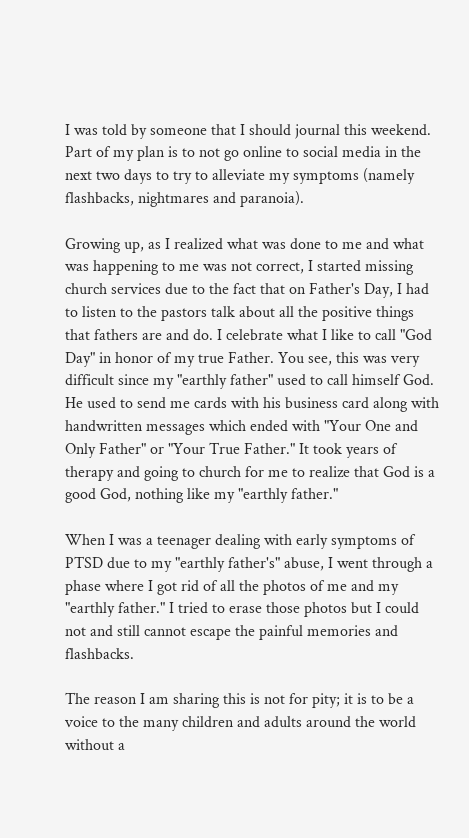I was told by someone that I should journal this weekend. Part of my plan is to not go online to social media in the next two days to try to alleviate my symptoms (namely flashbacks, nightmares and paranoia).

Growing up, as I realized what was done to me and what was happening to me was not correct, I started missing church services due to the fact that on Father's Day, I had to listen to the pastors talk about all the positive things that fathers are and do. I celebrate what I like to call "God Day" in honor of my true Father. You see, this was very difficult since my "earthly father" used to call himself God. He used to send me cards with his business card along with handwritten messages which ended with "Your One and Only Father" or "Your True Father." It took years of therapy and going to church for me to realize that God is a good God, nothing like my "earthly father."

When I was a teenager dealing with early symptoms of PTSD due to my "earthly father's" abuse, I went through a phase where I got rid of all the photos of me and my "earthly father." I tried to erase those photos but I could not and still cannot escape the painful memories and flashbacks.

The reason I am sharing this is not for pity; it is to be a voice to the many children and adults around the world without a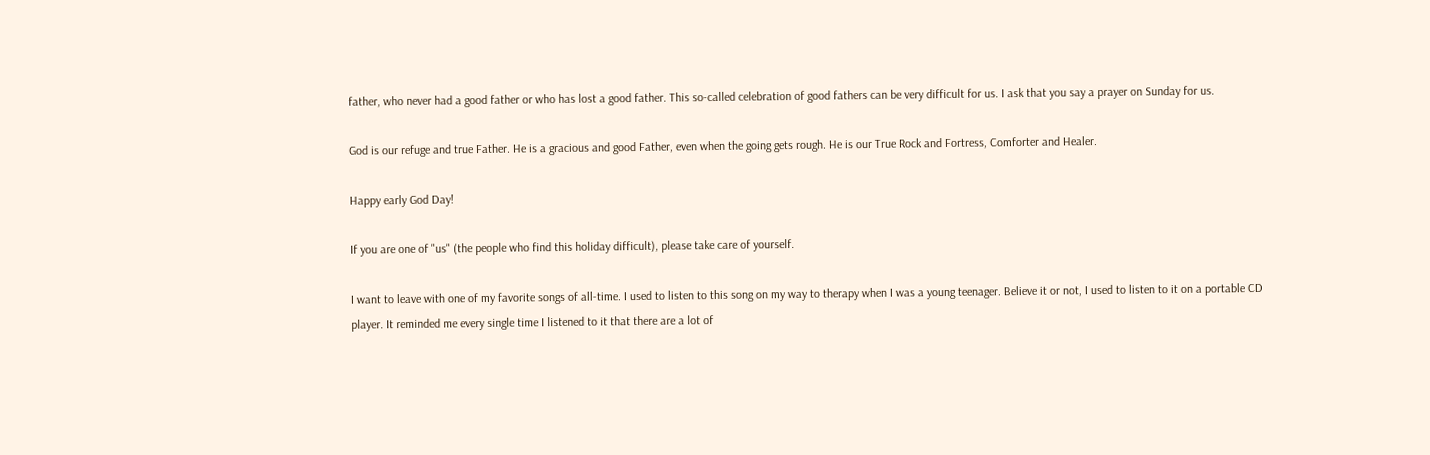father, who never had a good father or who has lost a good father. This so-called celebration of good fathers can be very difficult for us. I ask that you say a prayer on Sunday for us.

God is our refuge and true Father. He is a gracious and good Father, even when the going gets rough. He is our True Rock and Fortress, Comforter and Healer.

Happy early God Day!

If you are one of "us" (the people who find this holiday difficult), please take care of yourself.

I want to leave with one of my favorite songs of all-time. I used to listen to this song on my way to therapy when I was a young teenager. Believe it or not, I used to listen to it on a portable CD player. It reminded me every single time I listened to it that there are a lot of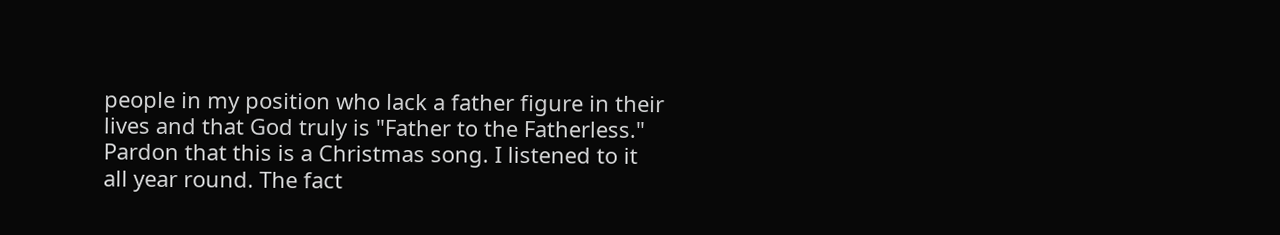people in my position who lack a father figure in their lives and that God truly is "Father to the Fatherless." Pardon that this is a Christmas song. I listened to it all year round. The fact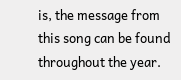is, the message from this song can be found throughout the year.